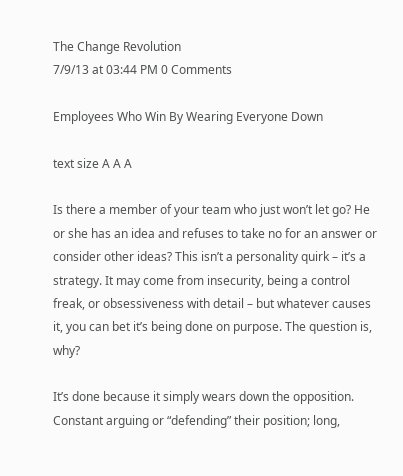The Change Revolution
7/9/13 at 03:44 PM 0 Comments

Employees Who Win By Wearing Everyone Down

text size A A A

Is there a member of your team who just won’t let go? He or she has an idea and refuses to take no for an answer or consider other ideas? This isn’t a personality quirk – it’s a strategy. It may come from insecurity, being a control freak, or obsessiveness with detail – but whatever causes it, you can bet it’s being done on purpose. The question is, why?

It’s done because it simply wears down the opposition.  Constant arguing or “defending” their position; long,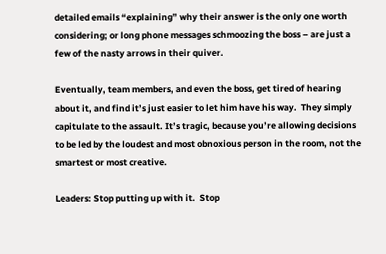detailed emails “explaining” why their answer is the only one worth considering; or long phone messages schmoozing the boss – are just a few of the nasty arrows in their quiver.

Eventually, team members, and even the boss, get tired of hearing about it, and find it’s just easier to let him have his way.  They simply capitulate to the assault. It’s tragic, because you’re allowing decisions to be led by the loudest and most obnoxious person in the room, not the smartest or most creative.

Leaders: Stop putting up with it.  Stop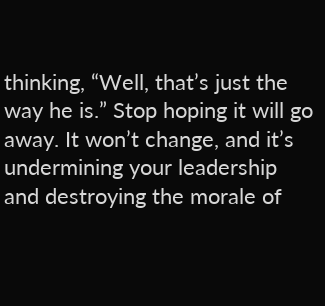thinking, “Well, that’s just the way he is.” Stop hoping it will go away. It won’t change, and it’s undermining your leadership and destroying the morale of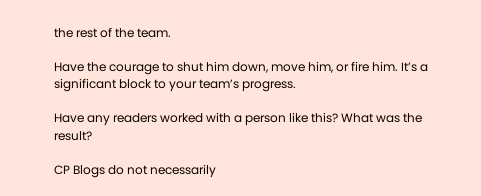the rest of the team.

Have the courage to shut him down, move him, or fire him. It’s a significant block to your team’s progress.

Have any readers worked with a person like this? What was the result?

CP Blogs do not necessarily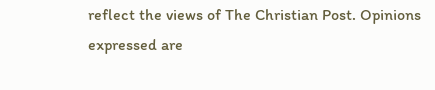reflect the views of The Christian Post. Opinions expressed are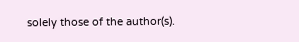solely those of the author(s).